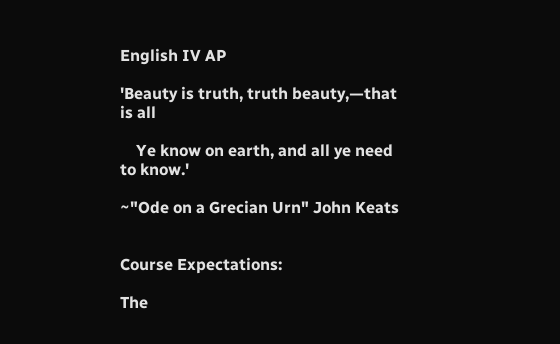English IV AP

'Beauty is truth, truth beauty,—that is all

    Ye know on earth, and all ye need to know.'

~"Ode on a Grecian Urn" John Keats


Course Expectations:

The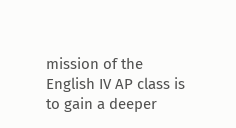mission of the English IV AP class is to gain a deeper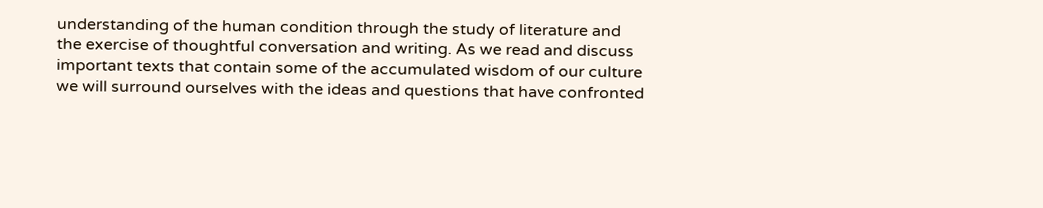understanding of the human condition through the study of literature and the exercise of thoughtful conversation and writing. As we read and discuss important texts that contain some of the accumulated wisdom of our culture we will surround ourselves with the ideas and questions that have confronted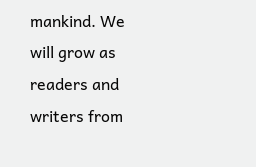mankind. We will grow as readers and writers from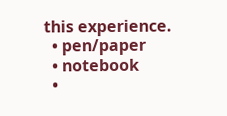this experience.
  • pen/paper
  • notebook
  •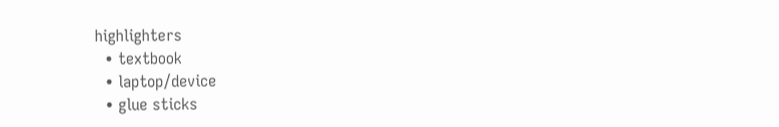highlighters
  • textbook
  • laptop/device
  • glue sticks